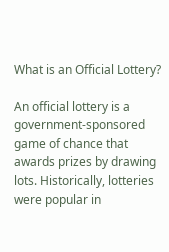What is an Official Lottery?

An official lottery is a government-sponsored game of chance that awards prizes by drawing lots. Historically, lotteries were popular in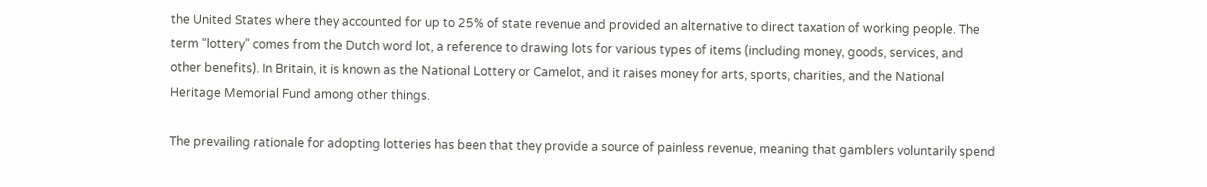the United States where they accounted for up to 25% of state revenue and provided an alternative to direct taxation of working people. The term “lottery” comes from the Dutch word lot, a reference to drawing lots for various types of items (including money, goods, services, and other benefits). In Britain, it is known as the National Lottery or Camelot, and it raises money for arts, sports, charities, and the National Heritage Memorial Fund among other things.

The prevailing rationale for adopting lotteries has been that they provide a source of painless revenue, meaning that gamblers voluntarily spend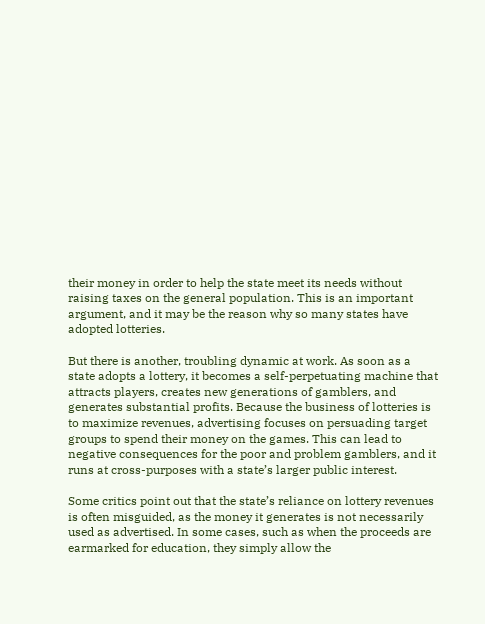their money in order to help the state meet its needs without raising taxes on the general population. This is an important argument, and it may be the reason why so many states have adopted lotteries.

But there is another, troubling dynamic at work. As soon as a state adopts a lottery, it becomes a self-perpetuating machine that attracts players, creates new generations of gamblers, and generates substantial profits. Because the business of lotteries is to maximize revenues, advertising focuses on persuading target groups to spend their money on the games. This can lead to negative consequences for the poor and problem gamblers, and it runs at cross-purposes with a state’s larger public interest.

Some critics point out that the state’s reliance on lottery revenues is often misguided, as the money it generates is not necessarily used as advertised. In some cases, such as when the proceeds are earmarked for education, they simply allow the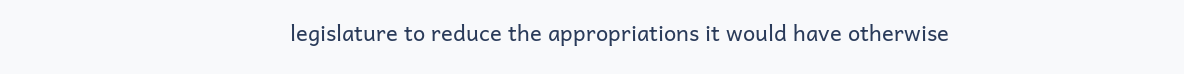legislature to reduce the appropriations it would have otherwise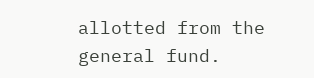allotted from the general fund.